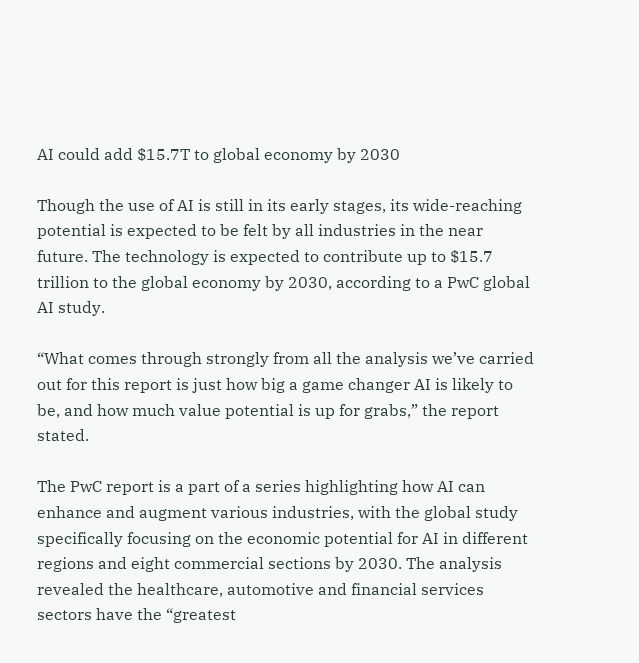AI could add $15.7T to global economy by 2030

Though the use of AI is still in its early stages, its wide-reaching potential is expected to be felt by all industries in the near future. The technology is expected to contribute up to $15.7 trillion to the global economy by 2030, according to a PwC global AI study.

“What comes through strongly from all the analysis we’ve carried out for this report is just how big a game changer AI is likely to be, and how much value potential is up for grabs,” the report stated.

The PwC report is a part of a series highlighting how AI can enhance and augment various industries, with the global study specifically focusing on the economic potential for AI in different regions and eight commercial sections by 2030. The analysis revealed the healthcare, automotive and financial services sectors have the “greatest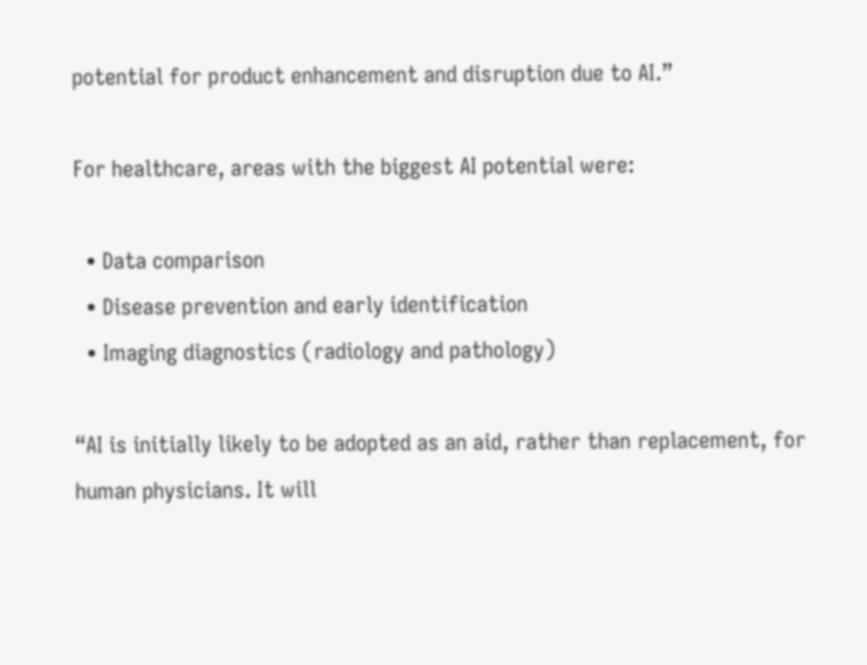potential for product enhancement and disruption due to AI.”

For healthcare, areas with the biggest AI potential were:

  • Data comparison
  • Disease prevention and early identification
  • Imaging diagnostics (radiology and pathology)

“AI is initially likely to be adopted as an aid, rather than replacement, for human physicians. It will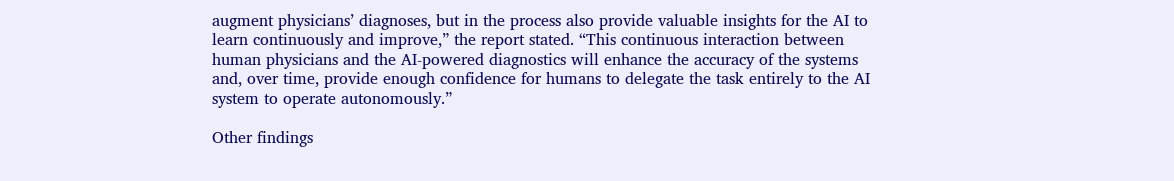augment physicians’ diagnoses, but in the process also provide valuable insights for the AI to learn continuously and improve,” the report stated. “This continuous interaction between human physicians and the AI-powered diagnostics will enhance the accuracy of the systems and, over time, provide enough confidence for humans to delegate the task entirely to the AI system to operate autonomously.”

Other findings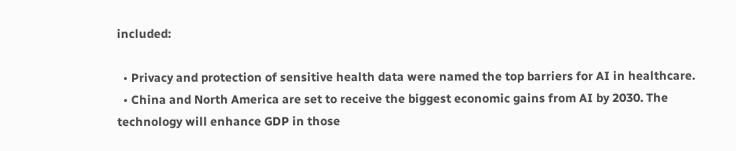included:

  • Privacy and protection of sensitive health data were named the top barriers for AI in healthcare.
  • China and North America are set to receive the biggest economic gains from AI by 2030. The technology will enhance GDP in those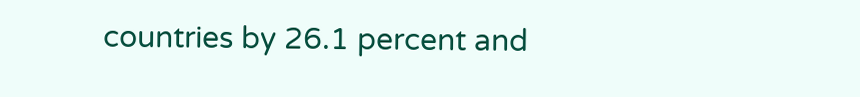countries by 26.1 percent and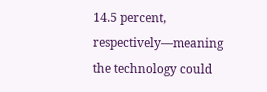14.5 percent, respectively—meaning the technology could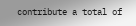contribute a total of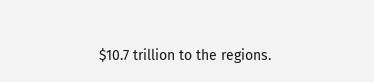$10.7 trillion to the regions.